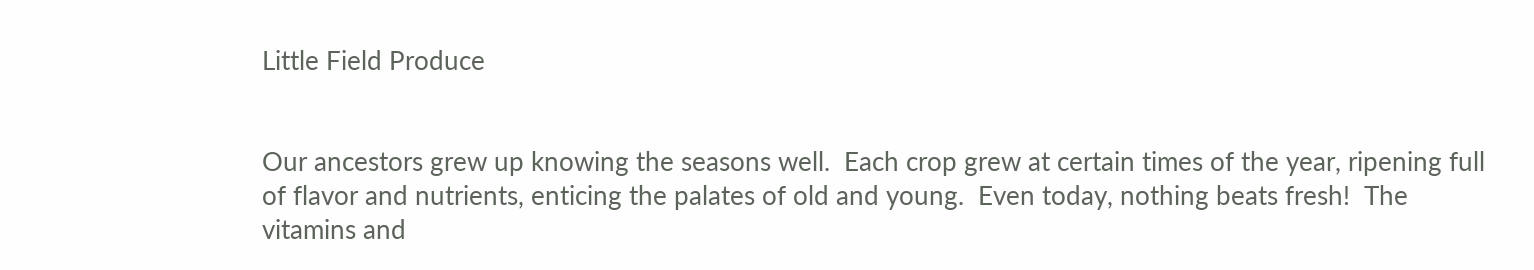Little Field Produce


Our ancestors grew up knowing the seasons well.  Each crop grew at certain times of the year, ripening full of flavor and nutrients, enticing the palates of old and young.  Even today, nothing beats fresh!  The vitamins and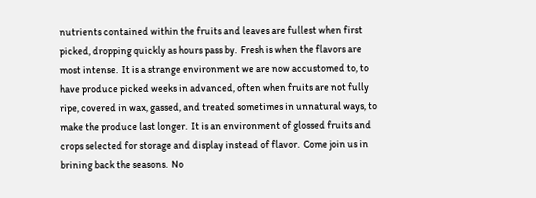nutrients contained within the fruits and leaves are fullest when first picked, dropping quickly as hours pass by.  Fresh is when the flavors are most intense.  It is a strange environment we are now accustomed to, to have produce picked weeks in advanced, often when fruits are not fully ripe, covered in wax, gassed, and treated sometimes in unnatural ways, to make the produce last longer.  It is an environment of glossed fruits and crops selected for storage and display instead of flavor.  Come join us in brining back the seasons.  No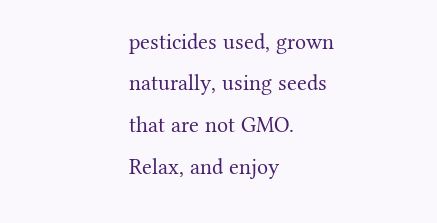pesticides used, grown naturally, using seeds that are not GMO.  Relax, and enjoy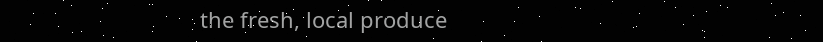the fresh, local produce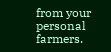from your personal farmers.